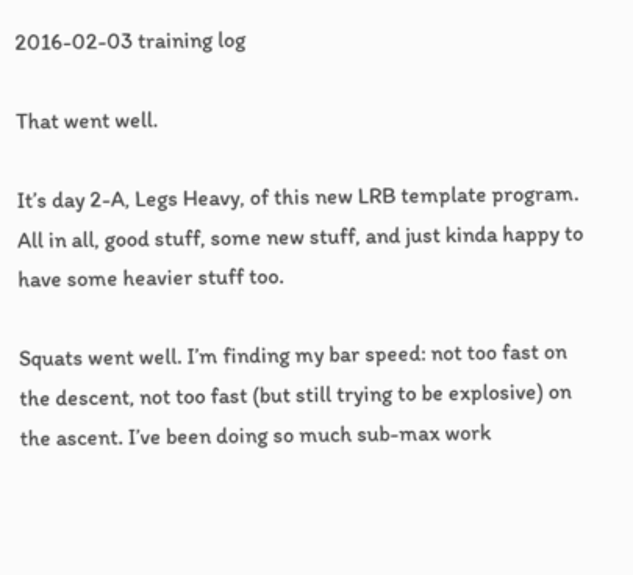2016-02-03 training log

That went well.

It’s day 2-A, Legs Heavy, of this new LRB template program. All in all, good stuff, some new stuff, and just kinda happy to have some heavier stuff too.

Squats went well. I’m finding my bar speed: not too fast on the descent, not too fast (but still trying to be explosive) on the ascent. I’ve been doing so much sub-max work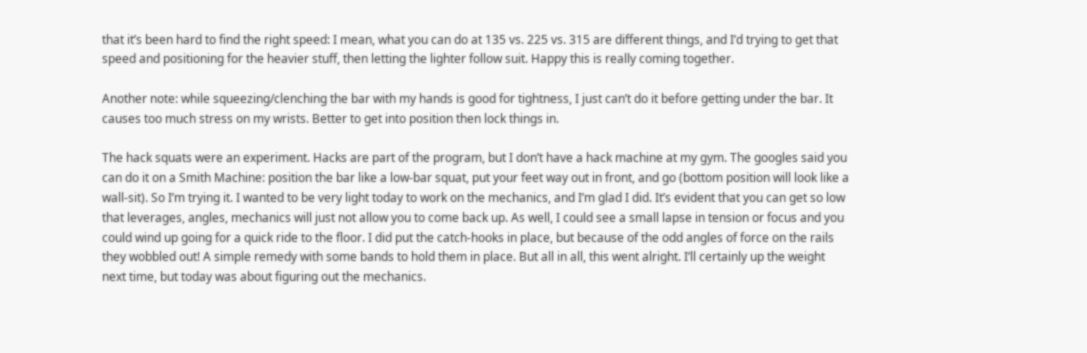that it’s been hard to find the right speed: I mean, what you can do at 135 vs. 225 vs. 315 are different things, and I’d trying to get that speed and positioning for the heavier stuff, then letting the lighter follow suit. Happy this is really coming together.

Another note: while squeezing/clenching the bar with my hands is good for tightness, I just can’t do it before getting under the bar. It causes too much stress on my wrists. Better to get into position then lock things in.

The hack squats were an experiment. Hacks are part of the program, but I don’t have a hack machine at my gym. The googles said you can do it on a Smith Machine: position the bar like a low-bar squat, put your feet way out in front, and go (bottom position will look like a wall-sit). So I’m trying it. I wanted to be very light today to work on the mechanics, and I’m glad I did. It’s evident that you can get so low that leverages, angles, mechanics will just not allow you to come back up. As well, I could see a small lapse in tension or focus and you could wind up going for a quick ride to the floor. I did put the catch-hooks in place, but because of the odd angles of force on the rails they wobbled out! A simple remedy with some bands to hold them in place. But all in all, this went alright. I’ll certainly up the weight next time, but today was about figuring out the mechanics.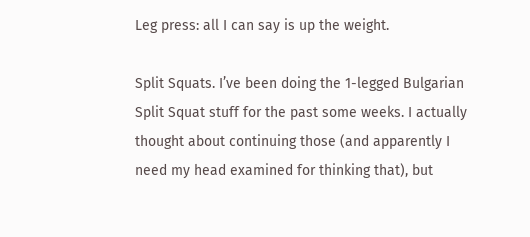Leg press: all I can say is up the weight.

Split Squats. I’ve been doing the 1-legged Bulgarian Split Squat stuff for the past some weeks. I actually thought about continuing those (and apparently I need my head examined for thinking that), but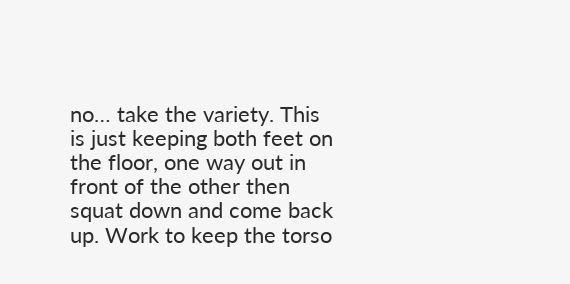no… take the variety. This is just keeping both feet on the floor, one way out in front of the other then squat down and come back up. Work to keep the torso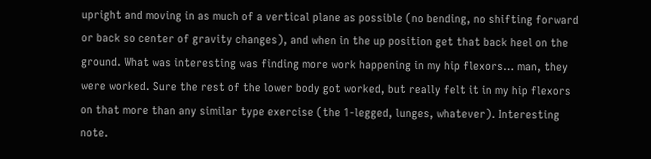upright and moving in as much of a vertical plane as possible (no bending, no shifting forward or back so center of gravity changes), and when in the up position get that back heel on the ground. What was interesting was finding more work happening in my hip flexors… man, they were worked. Sure the rest of the lower body got worked, but really felt it in my hip flexors on that more than any similar type exercise (the 1-legged, lunges, whatever). Interesting note.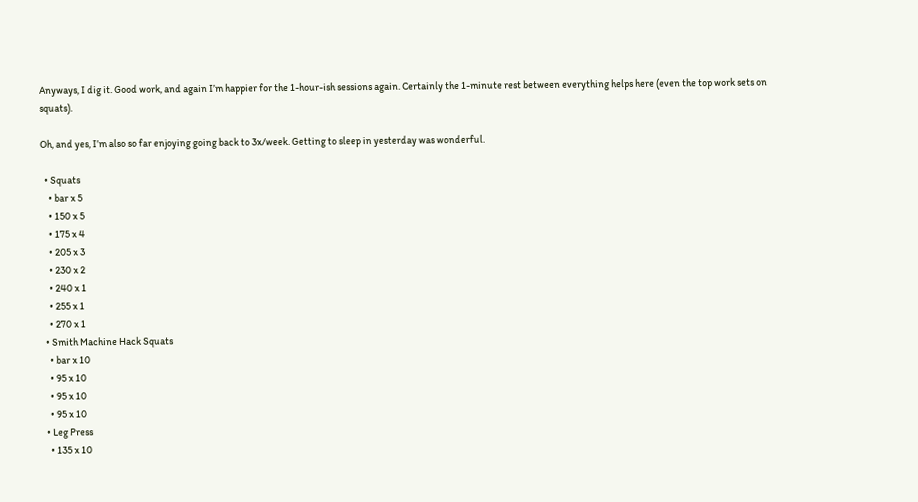Anyways, I dig it. Good work, and again I’m happier for the 1-hour-ish sessions again. Certainly the 1-minute rest between everything helps here (even the top work sets on squats).

Oh, and yes, I’m also so far enjoying going back to 3x/week. Getting to sleep in yesterday was wonderful.

  • Squats
    • bar x 5
    • 150 x 5
    • 175 x 4
    • 205 x 3
    • 230 x 2
    • 240 x 1
    • 255 x 1
    • 270 x 1
  • Smith Machine Hack Squats
    • bar x 10
    • 95 x 10
    • 95 x 10
    • 95 x 10
  • Leg Press
    • 135 x 10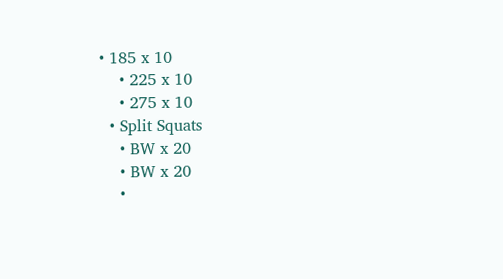• 185 x 10
    • 225 x 10
    • 275 x 10
  • Split Squats
    • BW x 20
    • BW x 20
    •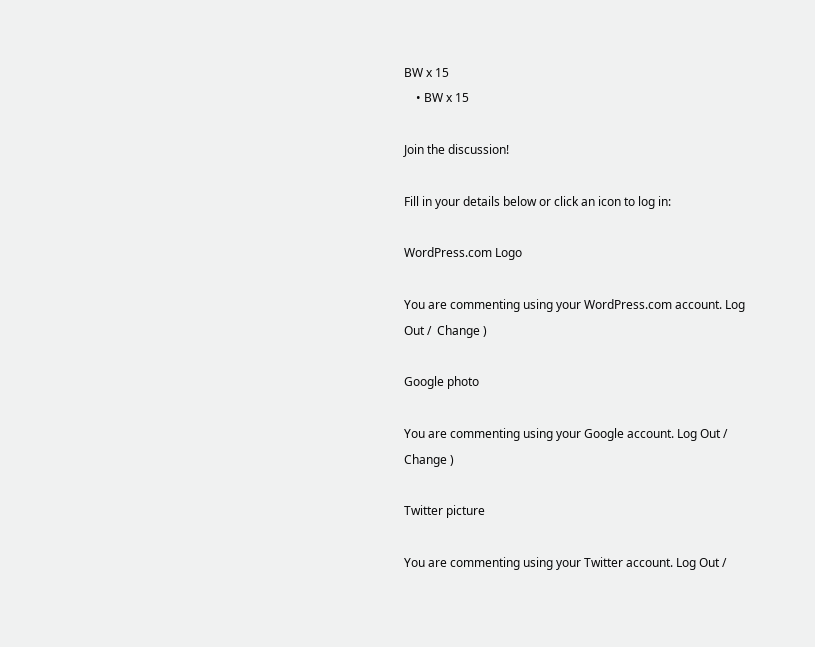BW x 15
    • BW x 15

Join the discussion!

Fill in your details below or click an icon to log in:

WordPress.com Logo

You are commenting using your WordPress.com account. Log Out /  Change )

Google photo

You are commenting using your Google account. Log Out /  Change )

Twitter picture

You are commenting using your Twitter account. Log Out /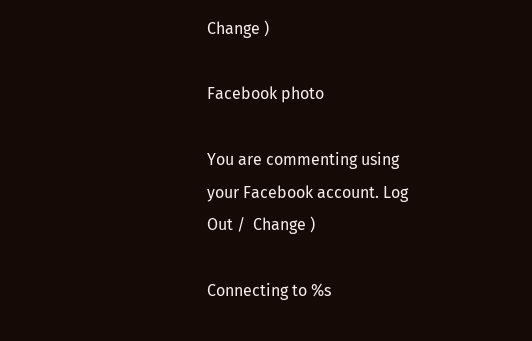Change )

Facebook photo

You are commenting using your Facebook account. Log Out /  Change )

Connecting to %s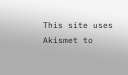This site uses Akismet to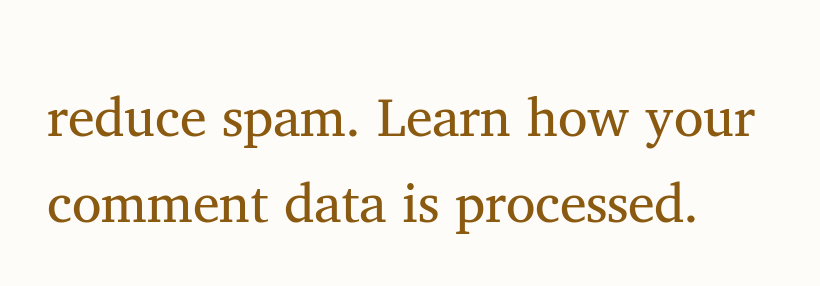reduce spam. Learn how your comment data is processed.